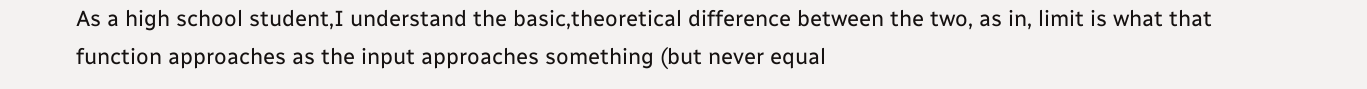As a high school student,I understand the basic,theoretical difference between the two, as in, limit is what that function approaches as the input approaches something (but never equal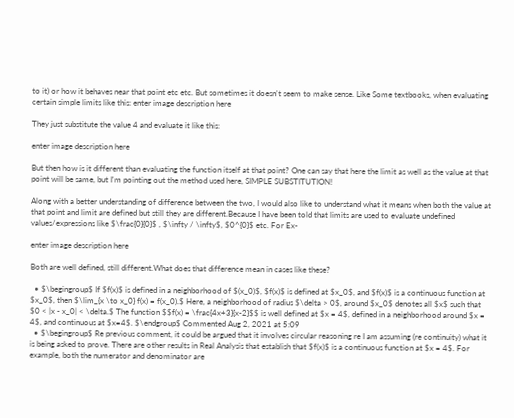to it) or how it behaves near that point etc etc. But sometimes it doesn't seem to make sense. Like Some textbooks, when evaluating certain simple limits like this: enter image description here

They just substitute the value 4 and evaluate it like this:

enter image description here

But then how is it different than evaluating the function itself at that point? One can say that here the limit as well as the value at that point will be same, but I'm pointing out the method used here, SIMPLE SUBSTITUTION!

Along with a better understanding of difference between the two, I would also like to understand what it means when both the value at that point and limit are defined but still they are different.Because I have been told that limits are used to evaluate undefined values/expressions like $\frac{0}{0}$ , $\infty / \infty$, $0^{0}$ etc. For Ex-

enter image description here

Both are well defined, still different.What does that difference mean in cases like these?

  • $\begingroup$ If $f(x)$ is defined in a neighborhood of $(x_0)$, $f(x)$ is defined at $x_0$, and $f(x)$ is a continuous function at $x_0$, then $\lim_{x \to x_0} f(x) = f(x_0).$ Here, a neighborhood of radius $\delta > 0$, around $x_0$ denotes all $x$ such that $0 < |x - x_0| < \delta.$ The function $$f(x) = \frac{4x+3}{x-2}$$ is well defined at $x = 4$, defined in a neighborhood around $x = 4$, and continuous at $x=4$. $\endgroup$ Commented Aug 2, 2021 at 5:09
  • $\begingroup$ Re previous comment, it could be argued that it involves circular reasoning re I am assuming (re continuity) what it is being asked to prove. There are other results in Real Analysis that establish that $f(x)$ is a continuous function at $x = 4$. For example, both the numerator and denominator are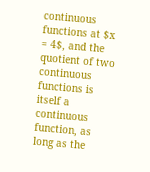continuous functions at $x = 4$, and the quotient of two continuous functions is itself a continuous function, as long as the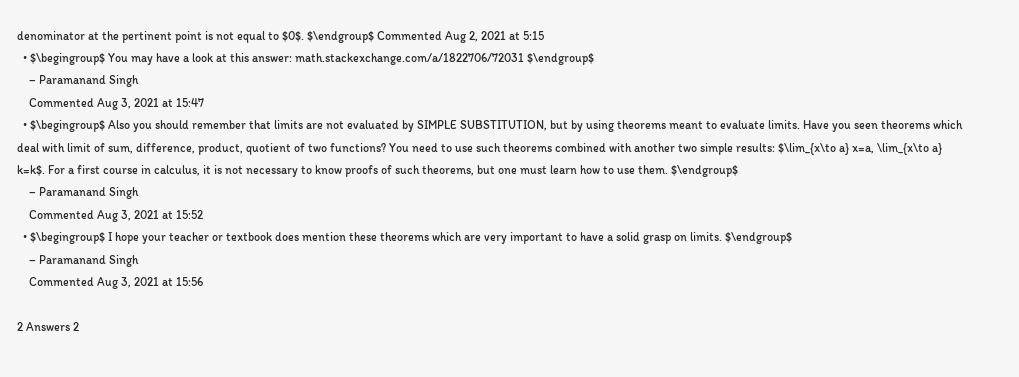denominator at the pertinent point is not equal to $0$. $\endgroup$ Commented Aug 2, 2021 at 5:15
  • $\begingroup$ You may have a look at this answer: math.stackexchange.com/a/1822706/72031 $\endgroup$
    – Paramanand Singh
    Commented Aug 3, 2021 at 15:47
  • $\begingroup$ Also you should remember that limits are not evaluated by SIMPLE SUBSTITUTION, but by using theorems meant to evaluate limits. Have you seen theorems which deal with limit of sum, difference, product, quotient of two functions? You need to use such theorems combined with another two simple results: $\lim_{x\to a} x=a, \lim_{x\to a} k=k$. For a first course in calculus, it is not necessary to know proofs of such theorems, but one must learn how to use them. $\endgroup$
    – Paramanand Singh
    Commented Aug 3, 2021 at 15:52
  • $\begingroup$ I hope your teacher or textbook does mention these theorems which are very important to have a solid grasp on limits. $\endgroup$
    – Paramanand Singh
    Commented Aug 3, 2021 at 15:56

2 Answers 2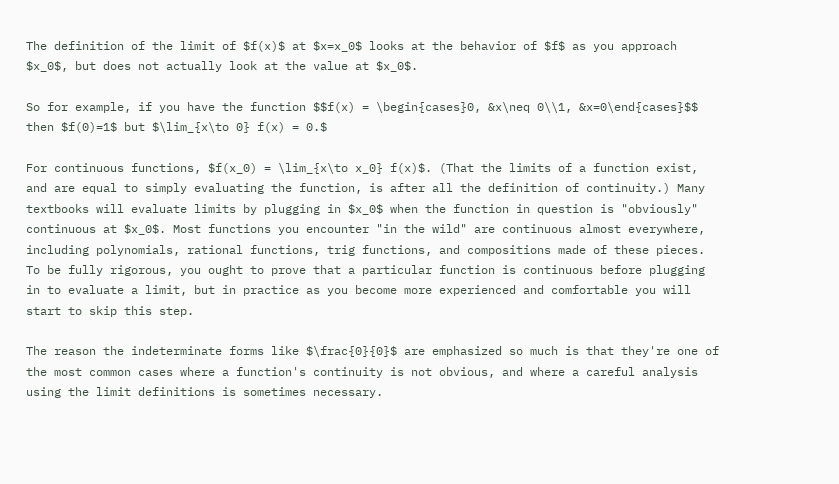The definition of the limit of $f(x)$ at $x=x_0$ looks at the behavior of $f$ as you approach $x_0$, but does not actually look at the value at $x_0$.

So for example, if you have the function $$f(x) = \begin{cases}0, &x\neq 0\\1, &x=0\end{cases}$$ then $f(0)=1$ but $\lim_{x\to 0} f(x) = 0.$

For continuous functions, $f(x_0) = \lim_{x\to x_0} f(x)$. (That the limits of a function exist, and are equal to simply evaluating the function, is after all the definition of continuity.) Many textbooks will evaluate limits by plugging in $x_0$ when the function in question is "obviously" continuous at $x_0$. Most functions you encounter "in the wild" are continuous almost everywhere, including polynomials, rational functions, trig functions, and compositions made of these pieces. To be fully rigorous, you ought to prove that a particular function is continuous before plugging in to evaluate a limit, but in practice as you become more experienced and comfortable you will start to skip this step.

The reason the indeterminate forms like $\frac{0}{0}$ are emphasized so much is that they're one of the most common cases where a function's continuity is not obvious, and where a careful analysis using the limit definitions is sometimes necessary.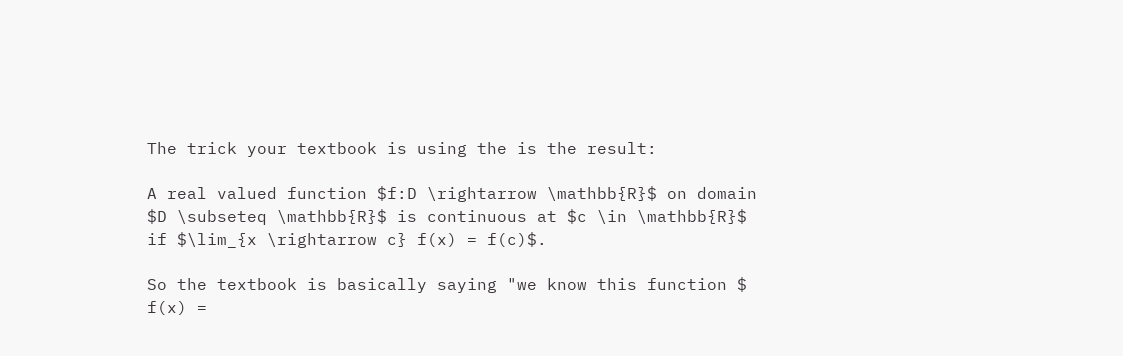The trick your textbook is using the is the result:

A real valued function $f:D \rightarrow \mathbb{R}$ on domain $D \subseteq \mathbb{R}$ is continuous at $c \in \mathbb{R}$ if $\lim_{x \rightarrow c} f(x) = f(c)$.

So the textbook is basically saying "we know this function $ f(x) =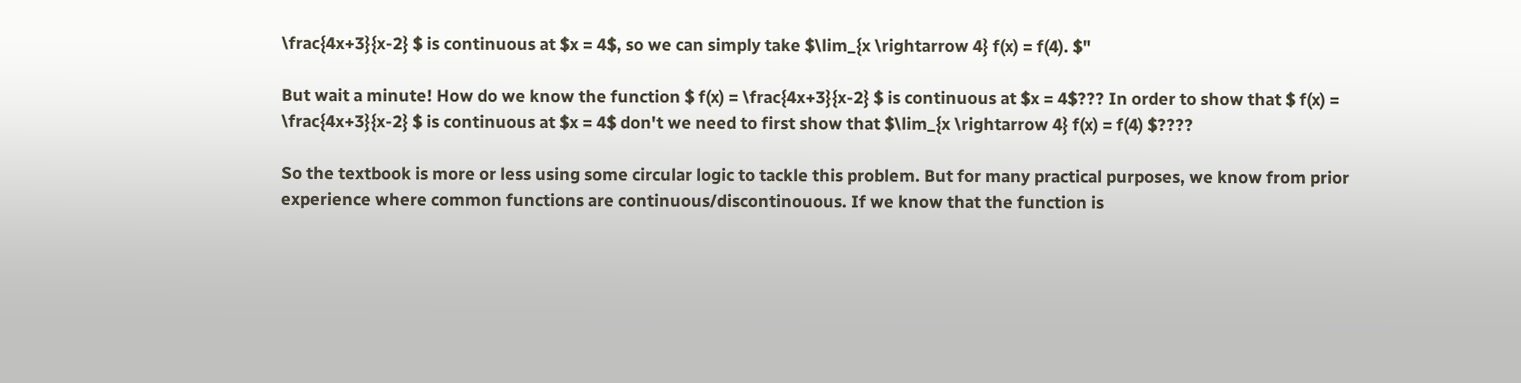\frac{4x+3}{x-2} $ is continuous at $x = 4$, so we can simply take $\lim_{x \rightarrow 4} f(x) = f(4). $"

But wait a minute! How do we know the function $ f(x) = \frac{4x+3}{x-2} $ is continuous at $x = 4$??? In order to show that $ f(x) = \frac{4x+3}{x-2} $ is continuous at $x = 4$ don't we need to first show that $\lim_{x \rightarrow 4} f(x) = f(4) $????

So the textbook is more or less using some circular logic to tackle this problem. But for many practical purposes, we know from prior experience where common functions are continuous/discontinouous. If we know that the function is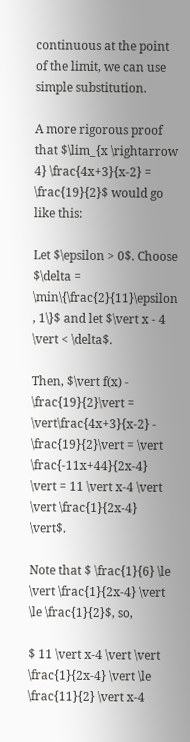continuous at the point of the limit, we can use simple substitution.

A more rigorous proof that $\lim_{x \rightarrow 4} \frac{4x+3}{x-2} = \frac{19}{2}$ would go like this:

Let $\epsilon > 0$. Choose $\delta = \min\{\frac{2}{11}\epsilon , 1\}$ and let $\vert x - 4 \vert < \delta$.

Then, $\vert f(x) - \frac{19}{2}\vert = \vert\frac{4x+3}{x-2} - \frac{19}{2}\vert = \vert \frac{-11x+44}{2x-4} \vert = 11 \vert x-4 \vert \vert \frac{1}{2x-4} \vert$.

Note that $ \frac{1}{6} \le \vert \frac{1}{2x-4} \vert \le \frac{1}{2}$, so,

$ 11 \vert x-4 \vert \vert \frac{1}{2x-4} \vert \le \frac{11}{2} \vert x-4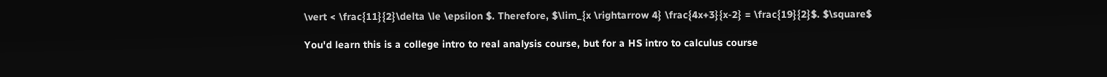\vert < \frac{11}{2}\delta \le \epsilon $. Therefore, $\lim_{x \rightarrow 4} \frac{4x+3}{x-2} = \frac{19}{2}$. $\square$

You'd learn this is a college intro to real analysis course, but for a HS intro to calculus course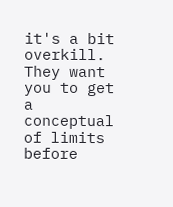it's a bit overkill. They want you to get a conceptual of limits before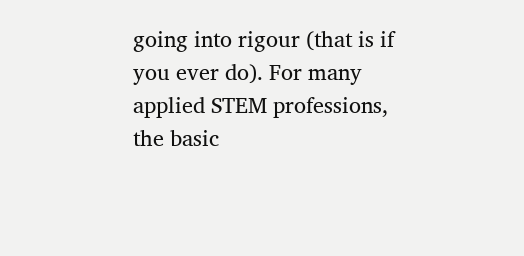going into rigour (that is if you ever do). For many applied STEM professions, the basic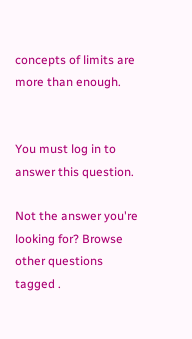concepts of limits are more than enough.


You must log in to answer this question.

Not the answer you're looking for? Browse other questions tagged .